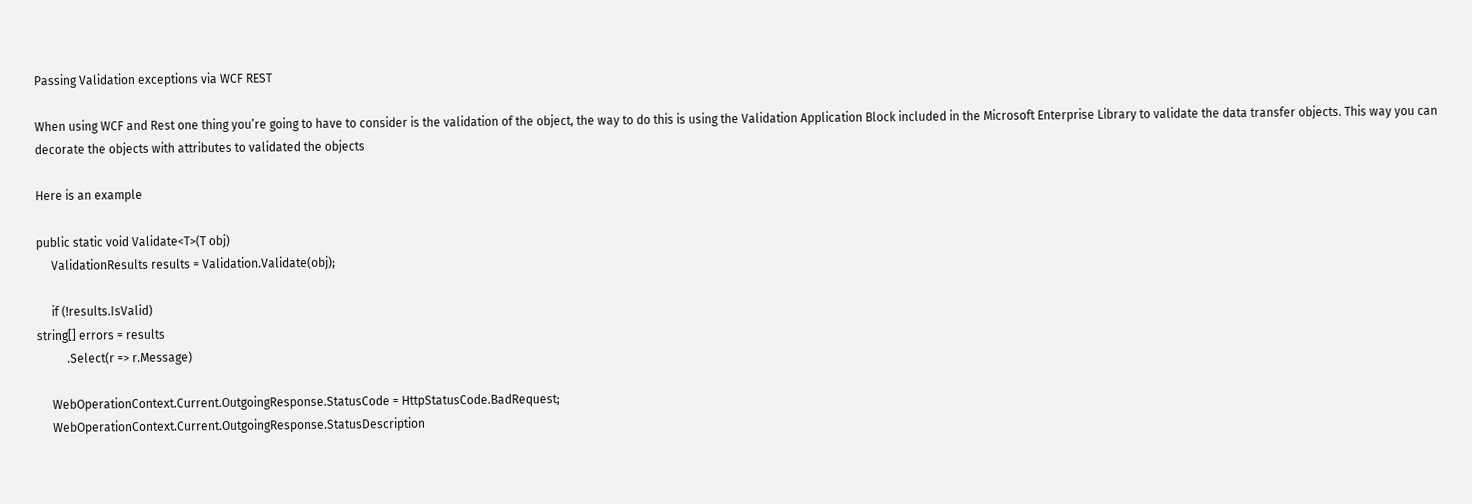Passing Validation exceptions via WCF REST

When using WCF and Rest one thing you’re going to have to consider is the validation of the object, the way to do this is using the Validation Application Block included in the Microsoft Enterprise Library to validate the data transfer objects. This way you can decorate the objects with attributes to validated the objects

Here is an example

public static void Validate<T>(T obj)
     ValidationResults results = Validation.Validate(obj);

     if (!results.IsValid)
string[] errors = results
          .Select(r => r.Message)

     WebOperationContext.Current.OutgoingResponse.StatusCode = HttpStatusCode.BadRequest;
     WebOperationContext.Current.OutgoingResponse.StatusDescription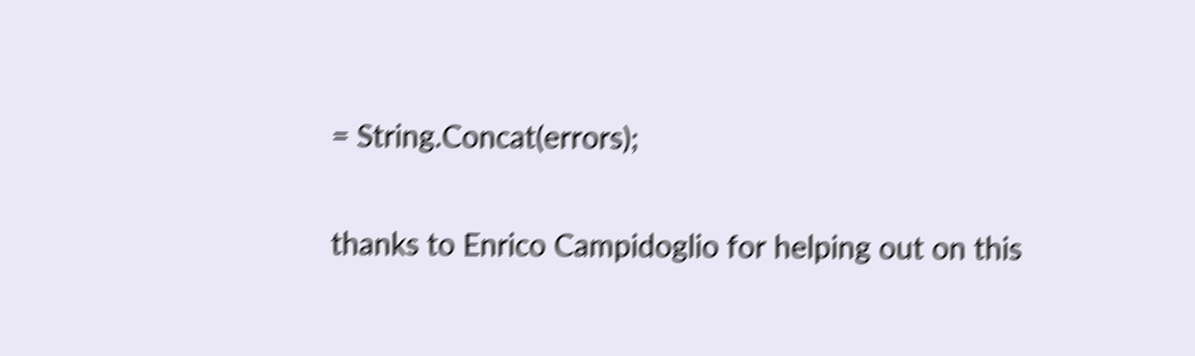= String.Concat(errors);

thanks to Enrico Campidoglio for helping out on this